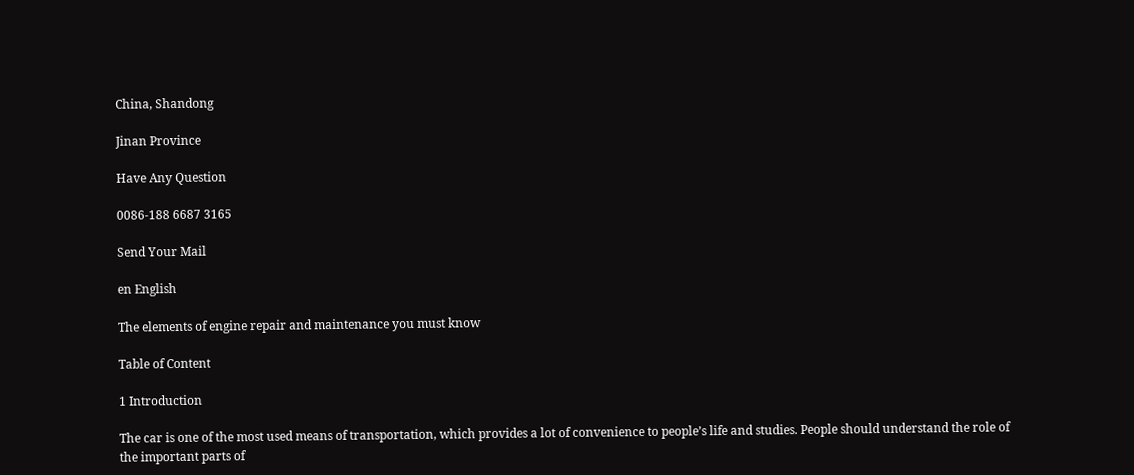China, Shandong

Jinan Province

Have Any Question

0086-188 6687 3165

Send Your Mail

en English

The elements of engine repair and maintenance you must know

Table of Content

1 Introduction

The car is one of the most used means of transportation, which provides a lot of convenience to people’s life and studies. People should understand the role of the important parts of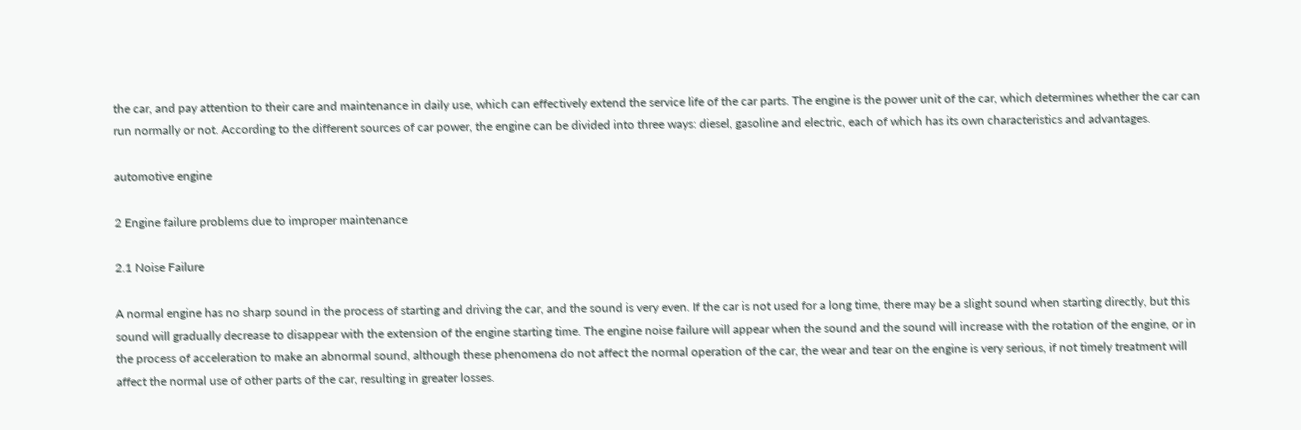the car, and pay attention to their care and maintenance in daily use, which can effectively extend the service life of the car parts. The engine is the power unit of the car, which determines whether the car can run normally or not. According to the different sources of car power, the engine can be divided into three ways: diesel, gasoline and electric, each of which has its own characteristics and advantages.

automotive engine

2 Engine failure problems due to improper maintenance

2.1 Noise Failure

A normal engine has no sharp sound in the process of starting and driving the car, and the sound is very even. If the car is not used for a long time, there may be a slight sound when starting directly, but this sound will gradually decrease to disappear with the extension of the engine starting time. The engine noise failure will appear when the sound and the sound will increase with the rotation of the engine, or in the process of acceleration to make an abnormal sound, although these phenomena do not affect the normal operation of the car, the wear and tear on the engine is very serious, if not timely treatment will affect the normal use of other parts of the car, resulting in greater losses.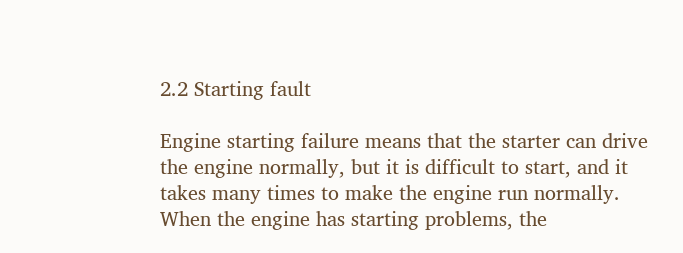2.2 Starting fault

Engine starting failure means that the starter can drive the engine normally, but it is difficult to start, and it takes many times to make the engine run normally. When the engine has starting problems, the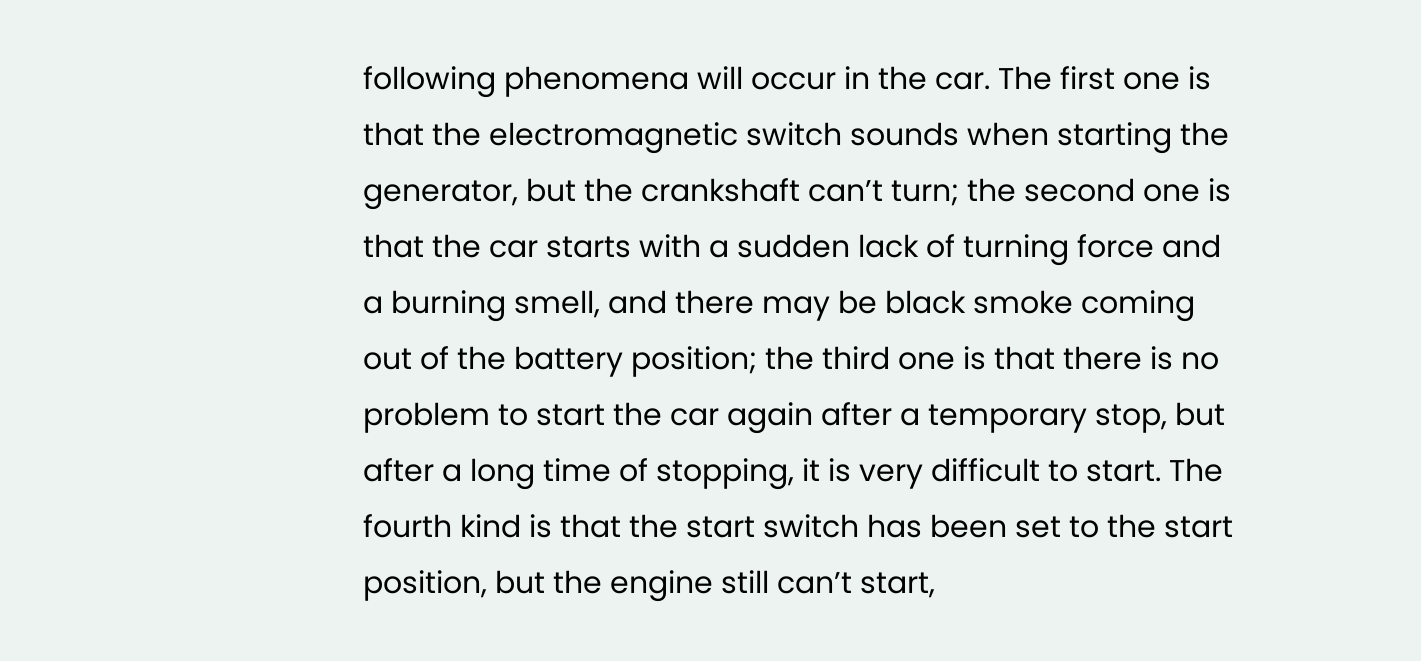following phenomena will occur in the car. The first one is that the electromagnetic switch sounds when starting the generator, but the crankshaft can’t turn; the second one is that the car starts with a sudden lack of turning force and a burning smell, and there may be black smoke coming out of the battery position; the third one is that there is no problem to start the car again after a temporary stop, but after a long time of stopping, it is very difficult to start. The fourth kind is that the start switch has been set to the start position, but the engine still can’t start,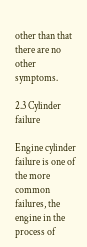other than that there are no other symptoms.

2.3 Cylinder failure

Engine cylinder failure is one of the more common failures, the engine in the process of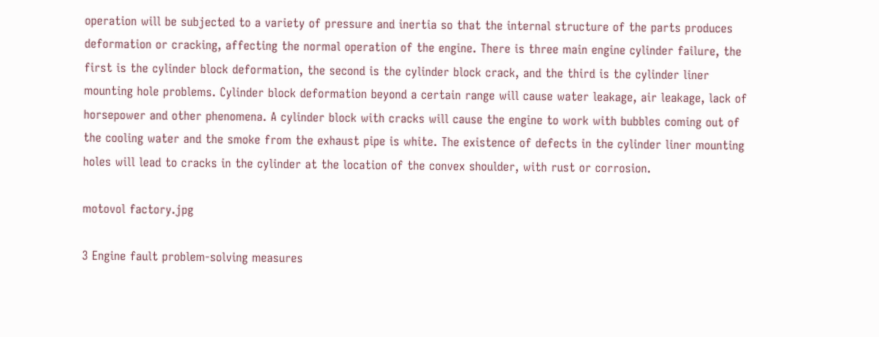operation will be subjected to a variety of pressure and inertia so that the internal structure of the parts produces deformation or cracking, affecting the normal operation of the engine. There is three main engine cylinder failure, the first is the cylinder block deformation, the second is the cylinder block crack, and the third is the cylinder liner mounting hole problems. Cylinder block deformation beyond a certain range will cause water leakage, air leakage, lack of horsepower and other phenomena. A cylinder block with cracks will cause the engine to work with bubbles coming out of the cooling water and the smoke from the exhaust pipe is white. The existence of defects in the cylinder liner mounting holes will lead to cracks in the cylinder at the location of the convex shoulder, with rust or corrosion.

motovol factory.jpg

3 Engine fault problem-solving measures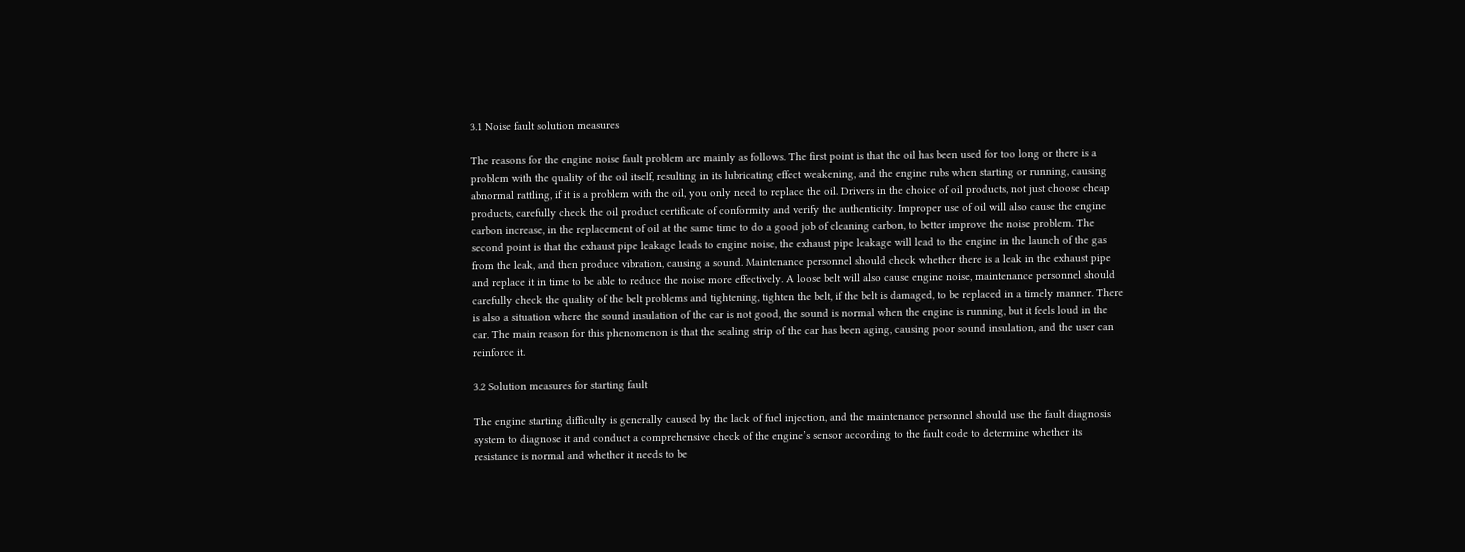3.1 Noise fault solution measures

The reasons for the engine noise fault problem are mainly as follows. The first point is that the oil has been used for too long or there is a problem with the quality of the oil itself, resulting in its lubricating effect weakening, and the engine rubs when starting or running, causing abnormal rattling, if it is a problem with the oil, you only need to replace the oil. Drivers in the choice of oil products, not just choose cheap products, carefully check the oil product certificate of conformity and verify the authenticity. Improper use of oil will also cause the engine carbon increase, in the replacement of oil at the same time to do a good job of cleaning carbon, to better improve the noise problem. The second point is that the exhaust pipe leakage leads to engine noise, the exhaust pipe leakage will lead to the engine in the launch of the gas from the leak, and then produce vibration, causing a sound. Maintenance personnel should check whether there is a leak in the exhaust pipe and replace it in time to be able to reduce the noise more effectively. A loose belt will also cause engine noise, maintenance personnel should carefully check the quality of the belt problems and tightening, tighten the belt, if the belt is damaged, to be replaced in a timely manner. There is also a situation where the sound insulation of the car is not good, the sound is normal when the engine is running, but it feels loud in the car. The main reason for this phenomenon is that the sealing strip of the car has been aging, causing poor sound insulation, and the user can reinforce it.

3.2 Solution measures for starting fault

The engine starting difficulty is generally caused by the lack of fuel injection, and the maintenance personnel should use the fault diagnosis system to diagnose it and conduct a comprehensive check of the engine’s sensor according to the fault code to determine whether its resistance is normal and whether it needs to be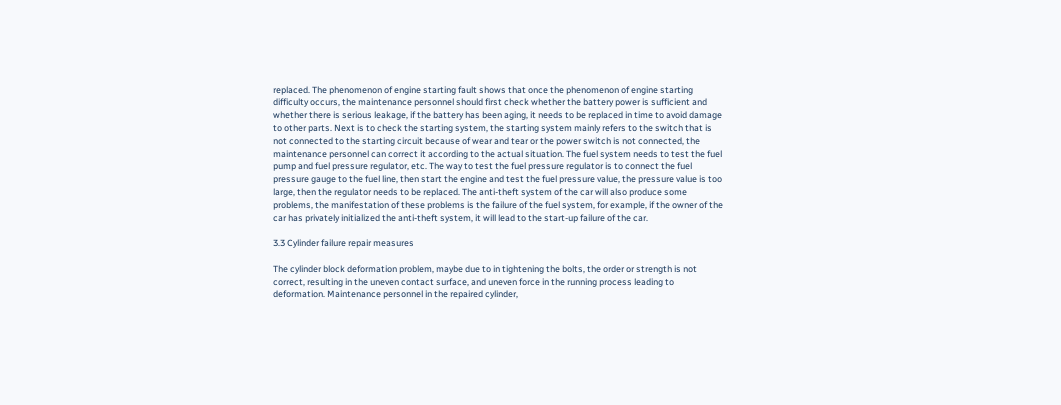replaced. The phenomenon of engine starting fault shows that once the phenomenon of engine starting difficulty occurs, the maintenance personnel should first check whether the battery power is sufficient and whether there is serious leakage, if the battery has been aging, it needs to be replaced in time to avoid damage to other parts. Next is to check the starting system, the starting system mainly refers to the switch that is not connected to the starting circuit because of wear and tear or the power switch is not connected, the maintenance personnel can correct it according to the actual situation. The fuel system needs to test the fuel pump and fuel pressure regulator, etc. The way to test the fuel pressure regulator is to connect the fuel pressure gauge to the fuel line, then start the engine and test the fuel pressure value, the pressure value is too large, then the regulator needs to be replaced. The anti-theft system of the car will also produce some problems, the manifestation of these problems is the failure of the fuel system, for example, if the owner of the car has privately initialized the anti-theft system, it will lead to the start-up failure of the car.

3.3 Cylinder failure repair measures

The cylinder block deformation problem, maybe due to in tightening the bolts, the order or strength is not correct, resulting in the uneven contact surface, and uneven force in the running process leading to deformation. Maintenance personnel in the repaired cylinder,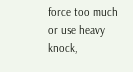force too much or use heavy knock,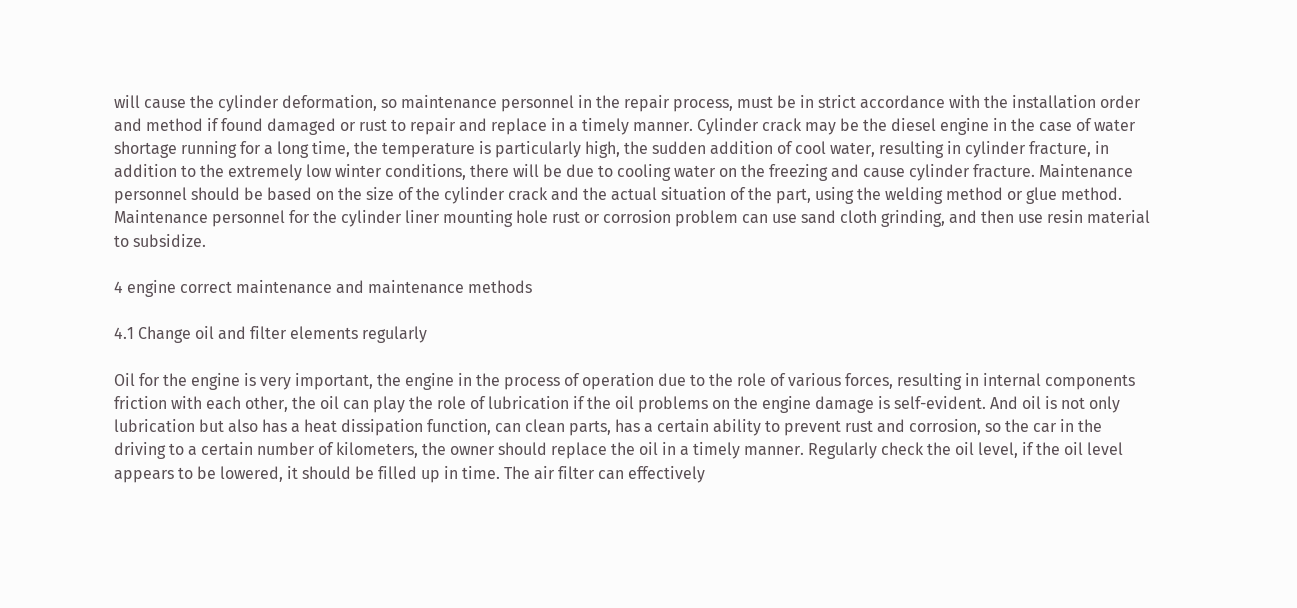will cause the cylinder deformation, so maintenance personnel in the repair process, must be in strict accordance with the installation order and method if found damaged or rust to repair and replace in a timely manner. Cylinder crack may be the diesel engine in the case of water shortage running for a long time, the temperature is particularly high, the sudden addition of cool water, resulting in cylinder fracture, in addition to the extremely low winter conditions, there will be due to cooling water on the freezing and cause cylinder fracture. Maintenance personnel should be based on the size of the cylinder crack and the actual situation of the part, using the welding method or glue method. Maintenance personnel for the cylinder liner mounting hole rust or corrosion problem can use sand cloth grinding, and then use resin material to subsidize.

4 engine correct maintenance and maintenance methods

4.1 Change oil and filter elements regularly

Oil for the engine is very important, the engine in the process of operation due to the role of various forces, resulting in internal components friction with each other, the oil can play the role of lubrication if the oil problems on the engine damage is self-evident. And oil is not only lubrication but also has a heat dissipation function, can clean parts, has a certain ability to prevent rust and corrosion, so the car in the driving to a certain number of kilometers, the owner should replace the oil in a timely manner. Regularly check the oil level, if the oil level appears to be lowered, it should be filled up in time. The air filter can effectively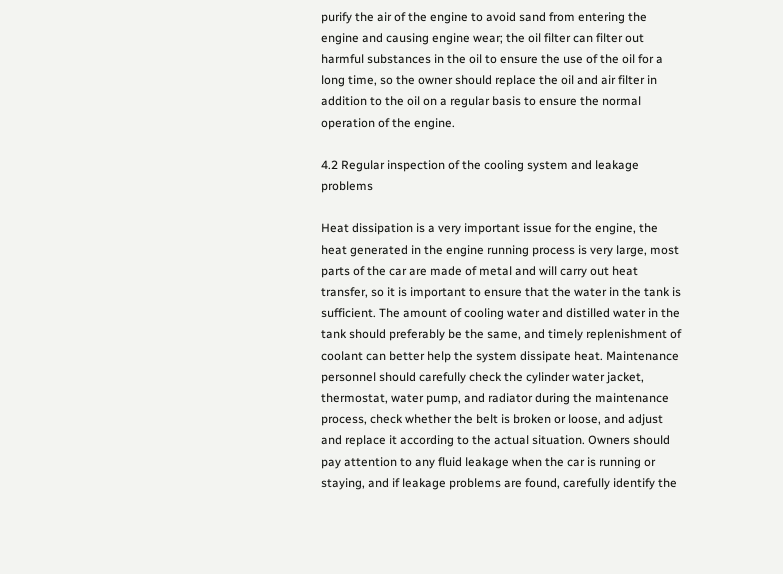purify the air of the engine to avoid sand from entering the engine and causing engine wear; the oil filter can filter out harmful substances in the oil to ensure the use of the oil for a long time, so the owner should replace the oil and air filter in addition to the oil on a regular basis to ensure the normal operation of the engine.

4.2 Regular inspection of the cooling system and leakage problems

Heat dissipation is a very important issue for the engine, the heat generated in the engine running process is very large, most parts of the car are made of metal and will carry out heat transfer, so it is important to ensure that the water in the tank is sufficient. The amount of cooling water and distilled water in the tank should preferably be the same, and timely replenishment of coolant can better help the system dissipate heat. Maintenance personnel should carefully check the cylinder water jacket, thermostat, water pump, and radiator during the maintenance process, check whether the belt is broken or loose, and adjust and replace it according to the actual situation. Owners should pay attention to any fluid leakage when the car is running or staying, and if leakage problems are found, carefully identify the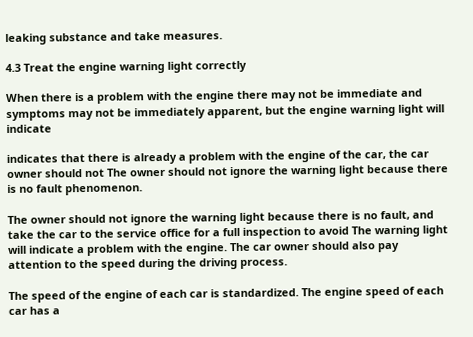leaking substance and take measures.

4.3 Treat the engine warning light correctly

When there is a problem with the engine there may not be immediate and symptoms may not be immediately apparent, but the engine warning light will indicate

indicates that there is already a problem with the engine of the car, the car owner should not The owner should not ignore the warning light because there is no fault phenomenon.

The owner should not ignore the warning light because there is no fault, and take the car to the service office for a full inspection to avoid The warning light will indicate a problem with the engine. The car owner should also pay attention to the speed during the driving process.

The speed of the engine of each car is standardized. The engine speed of each car has a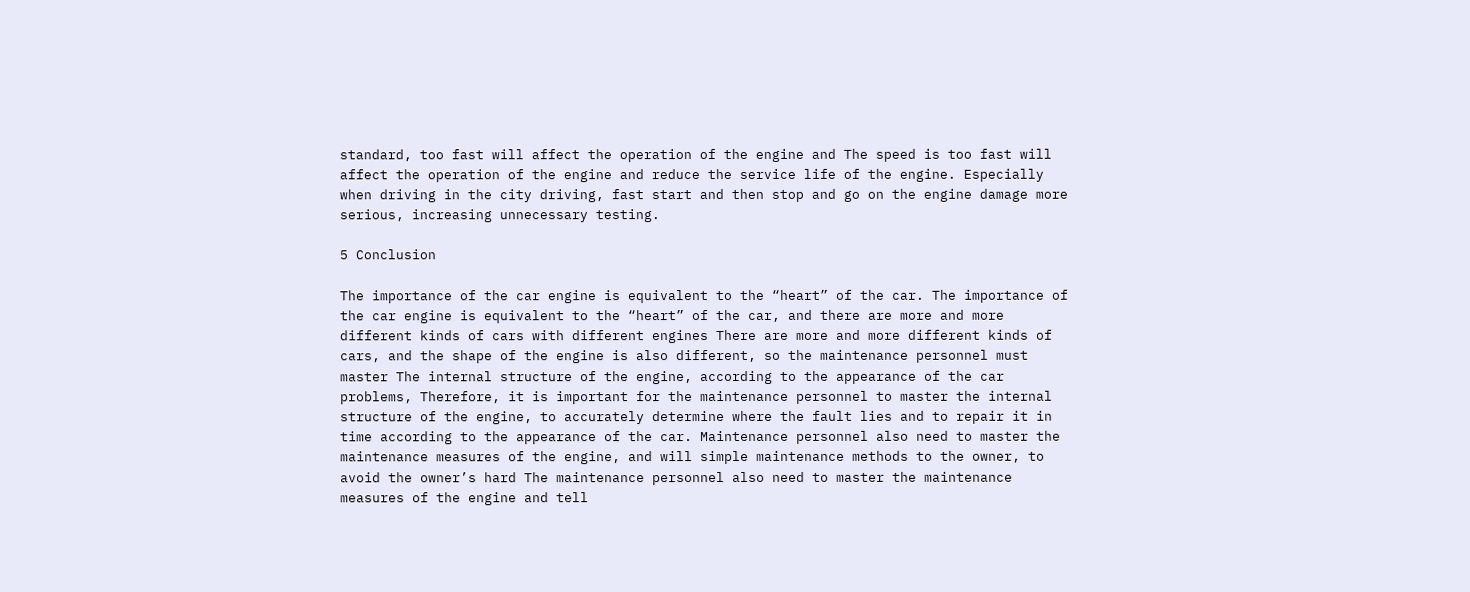standard, too fast will affect the operation of the engine and The speed is too fast will affect the operation of the engine and reduce the service life of the engine. Especially when driving in the city driving, fast start and then stop and go on the engine damage more serious, increasing unnecessary testing.

5 Conclusion

The importance of the car engine is equivalent to the “heart” of the car. The importance of the car engine is equivalent to the “heart” of the car, and there are more and more different kinds of cars with different engines There are more and more different kinds of cars, and the shape of the engine is also different, so the maintenance personnel must master The internal structure of the engine, according to the appearance of the car problems, Therefore, it is important for the maintenance personnel to master the internal structure of the engine, to accurately determine where the fault lies and to repair it in time according to the appearance of the car. Maintenance personnel also need to master the maintenance measures of the engine, and will simple maintenance methods to the owner, to avoid the owner’s hard The maintenance personnel also need to master the maintenance measures of the engine and tell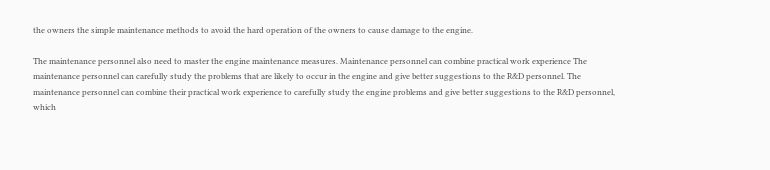the owners the simple maintenance methods to avoid the hard operation of the owners to cause damage to the engine.

The maintenance personnel also need to master the engine maintenance measures. Maintenance personnel can combine practical work experience The maintenance personnel can carefully study the problems that are likely to occur in the engine and give better suggestions to the R&D personnel. The maintenance personnel can combine their practical work experience to carefully study the engine problems and give better suggestions to the R&D personnel, which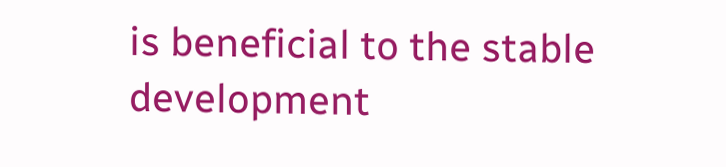is beneficial to the stable development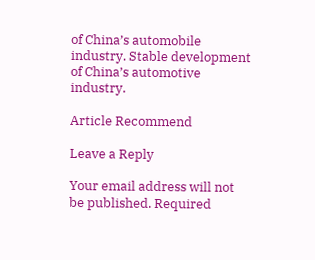of China’s automobile industry. Stable development of China’s automotive industry.

Article Recommend

Leave a Reply

Your email address will not be published. Required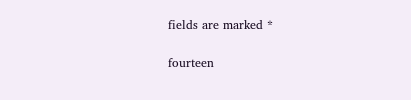fields are marked *

fourteen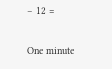− 12 =

One minute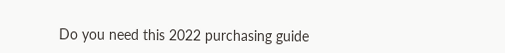Do you need this 2022 purchasing guide